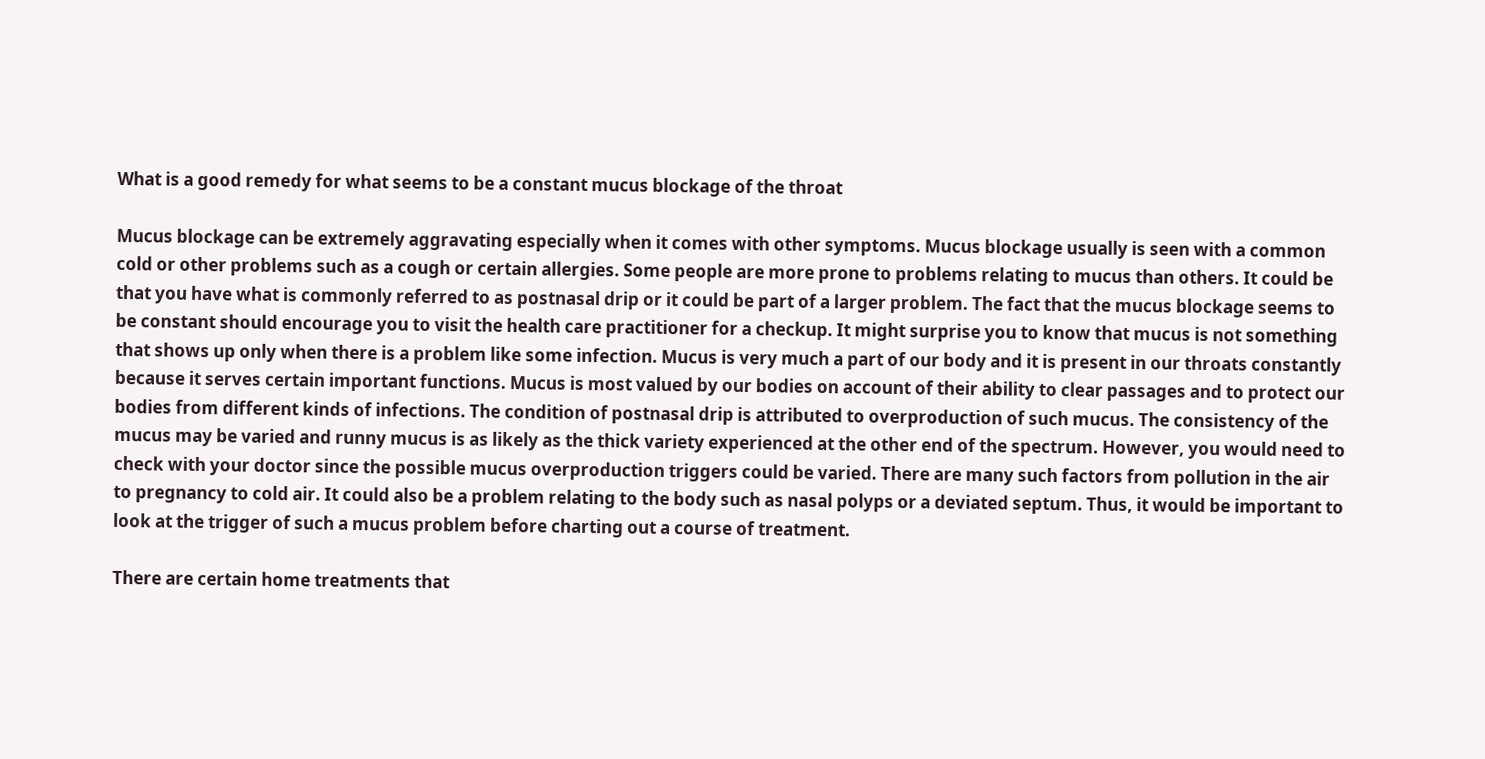What is a good remedy for what seems to be a constant mucus blockage of the throat

Mucus blockage can be extremely aggravating especially when it comes with other symptoms. Mucus blockage usually is seen with a common cold or other problems such as a cough or certain allergies. Some people are more prone to problems relating to mucus than others. It could be that you have what is commonly referred to as postnasal drip or it could be part of a larger problem. The fact that the mucus blockage seems to be constant should encourage you to visit the health care practitioner for a checkup. It might surprise you to know that mucus is not something that shows up only when there is a problem like some infection. Mucus is very much a part of our body and it is present in our throats constantly because it serves certain important functions. Mucus is most valued by our bodies on account of their ability to clear passages and to protect our bodies from different kinds of infections. The condition of postnasal drip is attributed to overproduction of such mucus. The consistency of the mucus may be varied and runny mucus is as likely as the thick variety experienced at the other end of the spectrum. However, you would need to check with your doctor since the possible mucus overproduction triggers could be varied. There are many such factors from pollution in the air to pregnancy to cold air. It could also be a problem relating to the body such as nasal polyps or a deviated septum. Thus, it would be important to look at the trigger of such a mucus problem before charting out a course of treatment.

There are certain home treatments that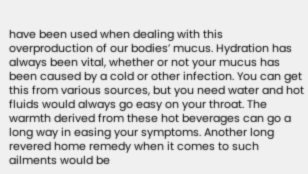have been used when dealing with this overproduction of our bodies’ mucus. Hydration has always been vital, whether or not your mucus has been caused by a cold or other infection. You can get this from various sources, but you need water and hot fluids would always go easy on your throat. The warmth derived from these hot beverages can go a long way in easing your symptoms. Another long revered home remedy when it comes to such ailments would be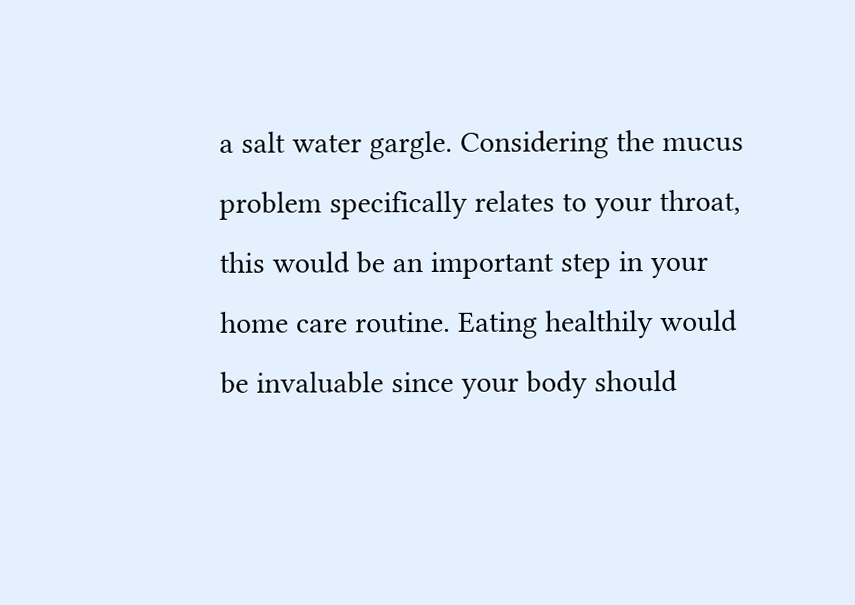a salt water gargle. Considering the mucus problem specifically relates to your throat, this would be an important step in your home care routine. Eating healthily would be invaluable since your body should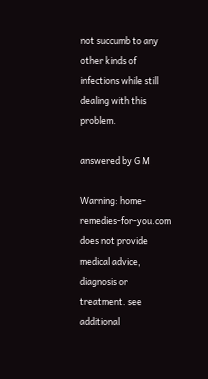not succumb to any other kinds of infections while still dealing with this problem.

answered by G M

Warning: home-remedies-for-you.com does not provide medical advice, diagnosis or treatment. see additional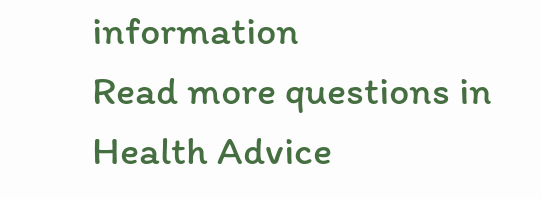information
Read more questions in Health Advice